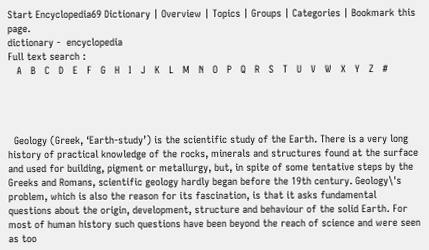Start Encyclopedia69 Dictionary | Overview | Topics | Groups | Categories | Bookmark this page.
dictionary -  encyclopedia
Full text search :
   A   B   C   D   E   F   G   H   I   J   K   L   M   N   O   P   Q   R   S   T   U   V   W   X   Y   Z   #




  Geology (Greek, ‘Earth-study’) is the scientific study of the Earth. There is a very long history of practical knowledge of the rocks, minerals and structures found at the surface and used for building, pigment or metallurgy, but, in spite of some tentative steps by the Greeks and Romans, scientific geology hardly began before the 19th century. Geology\'s problem, which is also the reason for its fascination, is that it asks fundamental questions about the origin, development, structure and behaviour of the solid Earth. For most of human history such questions have been beyond the reach of science and were seen as too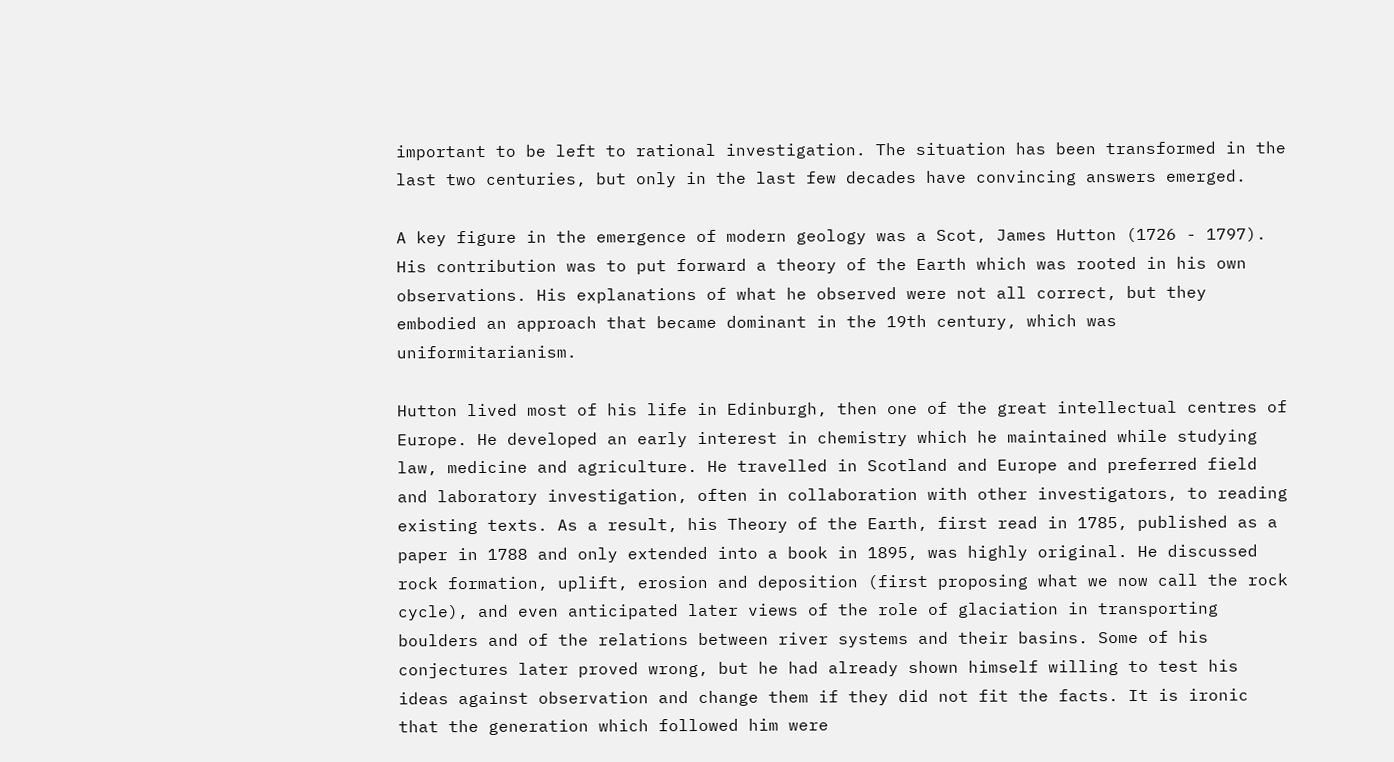important to be left to rational investigation. The situation has been transformed in the last two centuries, but only in the last few decades have convincing answers emerged.

A key figure in the emergence of modern geology was a Scot, James Hutton (1726 - 1797). His contribution was to put forward a theory of the Earth which was rooted in his own observations. His explanations of what he observed were not all correct, but they embodied an approach that became dominant in the 19th century, which was uniformitarianism.

Hutton lived most of his life in Edinburgh, then one of the great intellectual centres of Europe. He developed an early interest in chemistry which he maintained while studying law, medicine and agriculture. He travelled in Scotland and Europe and preferred field and laboratory investigation, often in collaboration with other investigators, to reading existing texts. As a result, his Theory of the Earth, first read in 1785, published as a paper in 1788 and only extended into a book in 1895, was highly original. He discussed rock formation, uplift, erosion and deposition (first proposing what we now call the rock cycle), and even anticipated later views of the role of glaciation in transporting boulders and of the relations between river systems and their basins. Some of his conjectures later proved wrong, but he had already shown himself willing to test his ideas against observation and change them if they did not fit the facts. It is ironic that the generation which followed him were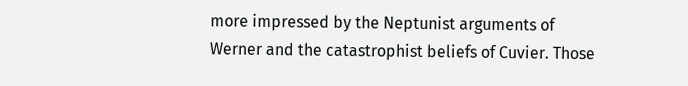more impressed by the Neptunist arguments of Werner and the catastrophist beliefs of Cuvier. Those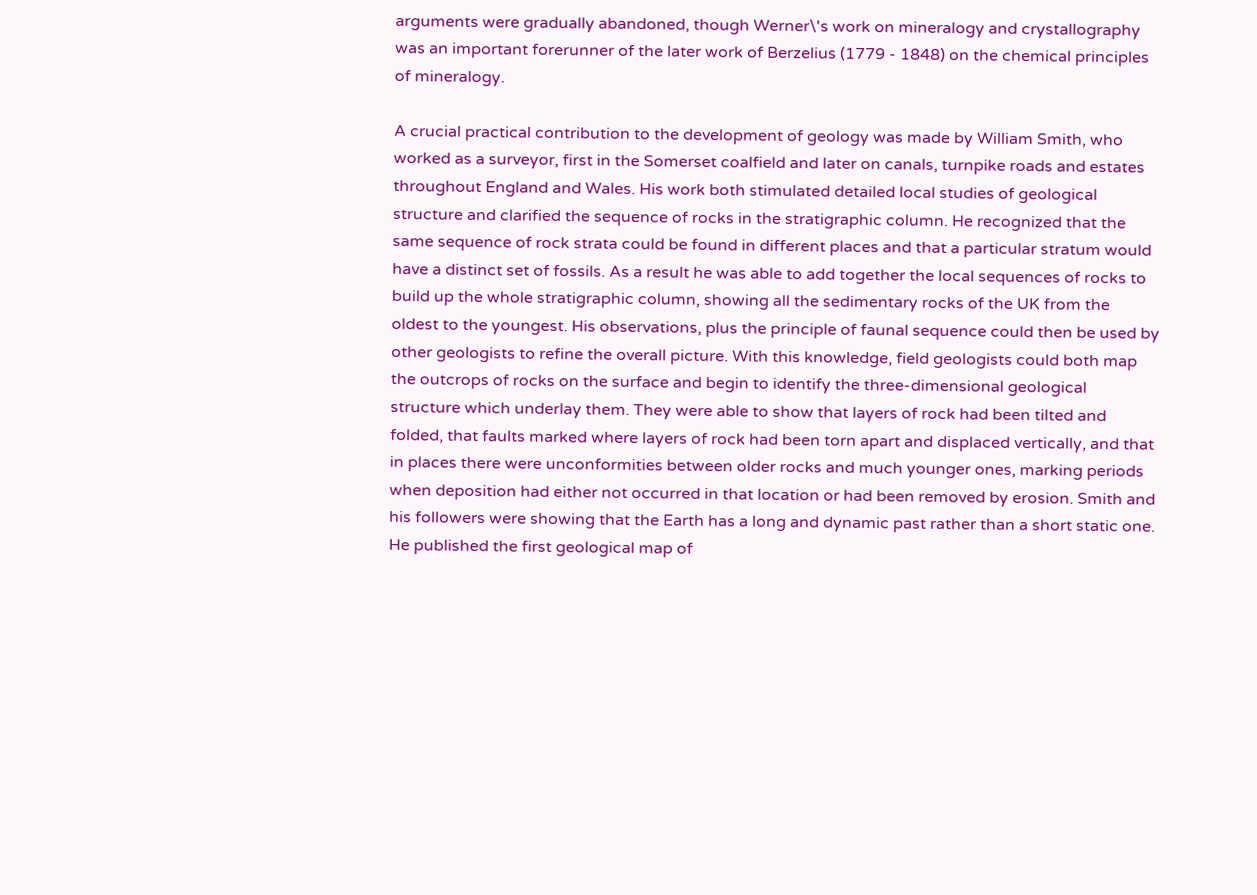arguments were gradually abandoned, though Werner\'s work on mineralogy and crystallography was an important forerunner of the later work of Berzelius (1779 - 1848) on the chemical principles of mineralogy.

A crucial practical contribution to the development of geology was made by William Smith, who worked as a surveyor, first in the Somerset coalfield and later on canals, turnpike roads and estates throughout England and Wales. His work both stimulated detailed local studies of geological structure and clarified the sequence of rocks in the stratigraphic column. He recognized that the same sequence of rock strata could be found in different places and that a particular stratum would have a distinct set of fossils. As a result he was able to add together the local sequences of rocks to build up the whole stratigraphic column, showing all the sedimentary rocks of the UK from the oldest to the youngest. His observations, plus the principle of faunal sequence could then be used by other geologists to refine the overall picture. With this knowledge, field geologists could both map the outcrops of rocks on the surface and begin to identify the three-dimensional geological structure which underlay them. They were able to show that layers of rock had been tilted and folded, that faults marked where layers of rock had been torn apart and displaced vertically, and that in places there were unconformities between older rocks and much younger ones, marking periods when deposition had either not occurred in that location or had been removed by erosion. Smith and his followers were showing that the Earth has a long and dynamic past rather than a short static one. He published the first geological map of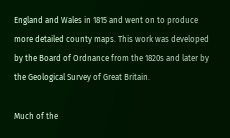England and Wales in 1815 and went on to produce more detailed county maps. This work was developed by the Board of Ordnance from the 1820s and later by the Geological Survey of Great Britain.

Much of the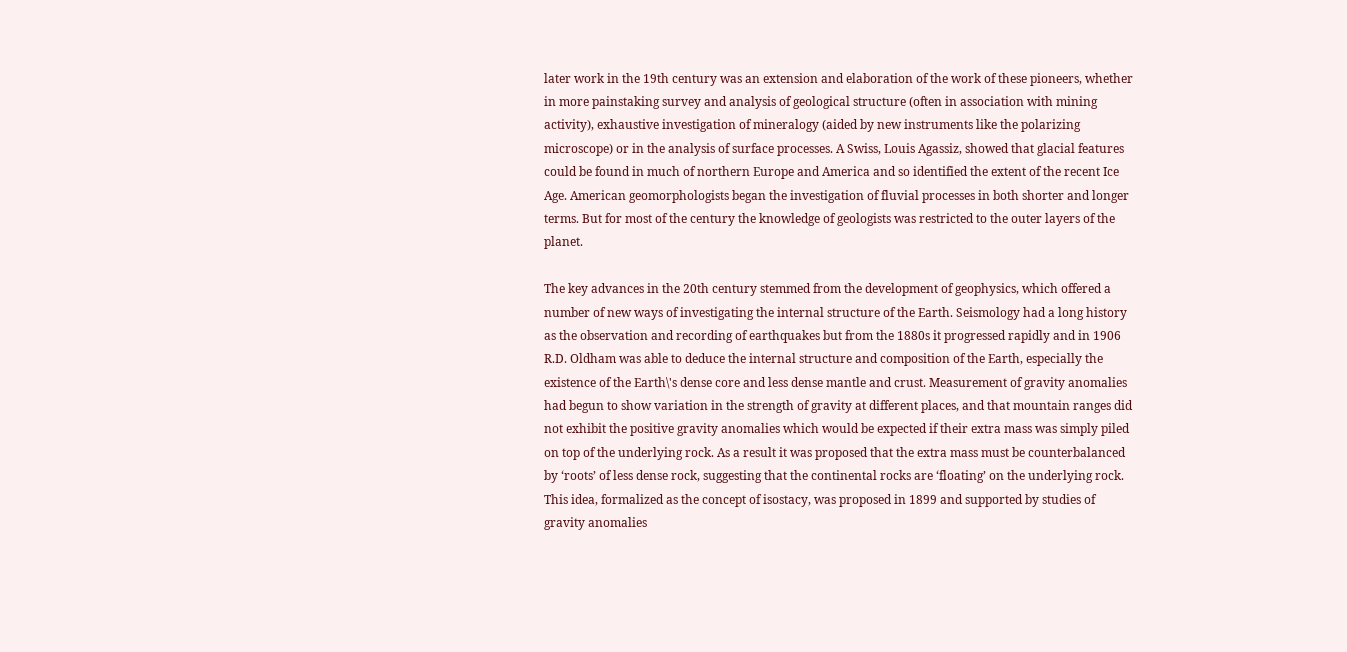later work in the 19th century was an extension and elaboration of the work of these pioneers, whether in more painstaking survey and analysis of geological structure (often in association with mining activity), exhaustive investigation of mineralogy (aided by new instruments like the polarizing microscope) or in the analysis of surface processes. A Swiss, Louis Agassiz, showed that glacial features could be found in much of northern Europe and America and so identified the extent of the recent Ice Age. American geomorphologists began the investigation of fluvial processes in both shorter and longer terms. But for most of the century the knowledge of geologists was restricted to the outer layers of the planet.

The key advances in the 20th century stemmed from the development of geophysics, which offered a number of new ways of investigating the internal structure of the Earth. Seismology had a long history as the observation and recording of earthquakes but from the 1880s it progressed rapidly and in 1906 R.D. Oldham was able to deduce the internal structure and composition of the Earth, especially the existence of the Earth\'s dense core and less dense mantle and crust. Measurement of gravity anomalies had begun to show variation in the strength of gravity at different places, and that mountain ranges did not exhibit the positive gravity anomalies which would be expected if their extra mass was simply piled on top of the underlying rock. As a result it was proposed that the extra mass must be counterbalanced by ‘roots’ of less dense rock, suggesting that the continental rocks are ‘floating’ on the underlying rock. This idea, formalized as the concept of isostacy, was proposed in 1899 and supported by studies of gravity anomalies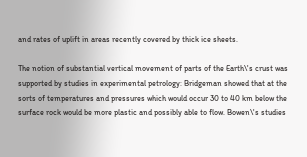and rates of uplift in areas recently covered by thick ice sheets.

The notion of substantial vertical movement of parts of the Earth\'s crust was supported by studies in experimental petrology: Bridgeman showed that at the sorts of temperatures and pressures which would occur 30 to 40 km below the surface rock would be more plastic and possibly able to flow. Bowen\'s studies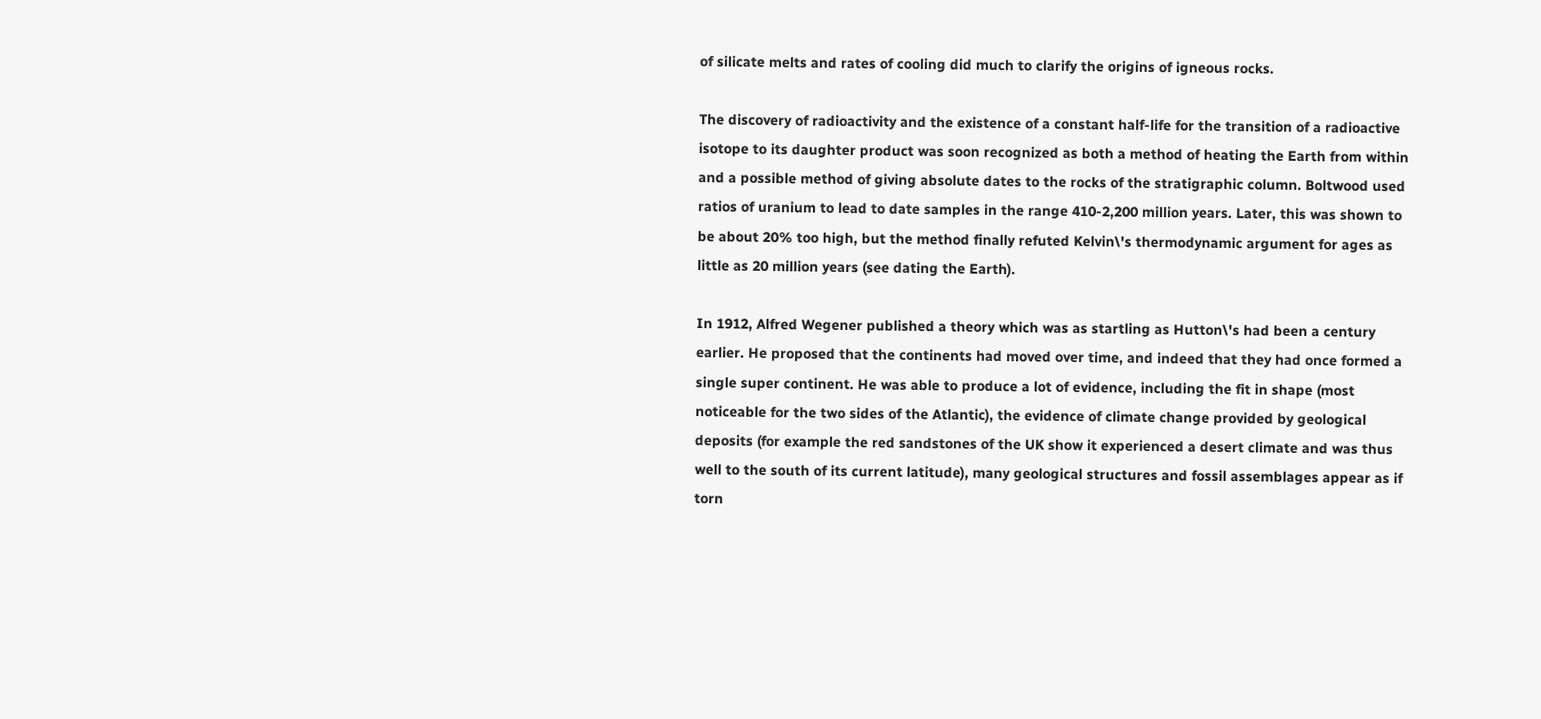of silicate melts and rates of cooling did much to clarify the origins of igneous rocks.

The discovery of radioactivity and the existence of a constant half-life for the transition of a radioactive isotope to its daughter product was soon recognized as both a method of heating the Earth from within and a possible method of giving absolute dates to the rocks of the stratigraphic column. Boltwood used ratios of uranium to lead to date samples in the range 410-2,200 million years. Later, this was shown to be about 20% too high, but the method finally refuted Kelvin\'s thermodynamic argument for ages as little as 20 million years (see dating the Earth).

In 1912, Alfred Wegener published a theory which was as startling as Hutton\'s had been a century earlier. He proposed that the continents had moved over time, and indeed that they had once formed a single super continent. He was able to produce a lot of evidence, including the fit in shape (most noticeable for the two sides of the Atlantic), the evidence of climate change provided by geological deposits (for example the red sandstones of the UK show it experienced a desert climate and was thus well to the south of its current latitude), many geological structures and fossil assemblages appear as if torn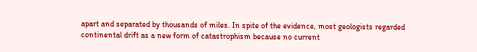apart and separated by thousands of miles. In spite of the evidence, most geologists regarded continental drift as a new form of catastrophism because no current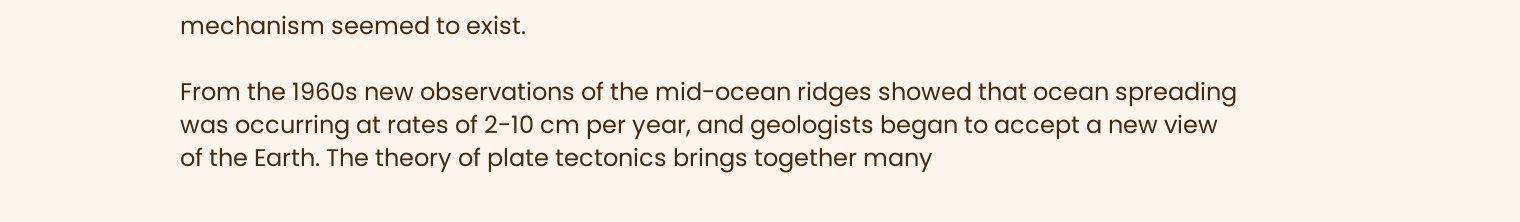mechanism seemed to exist.

From the 1960s new observations of the mid-ocean ridges showed that ocean spreading was occurring at rates of 2-10 cm per year, and geologists began to accept a new view of the Earth. The theory of plate tectonics brings together many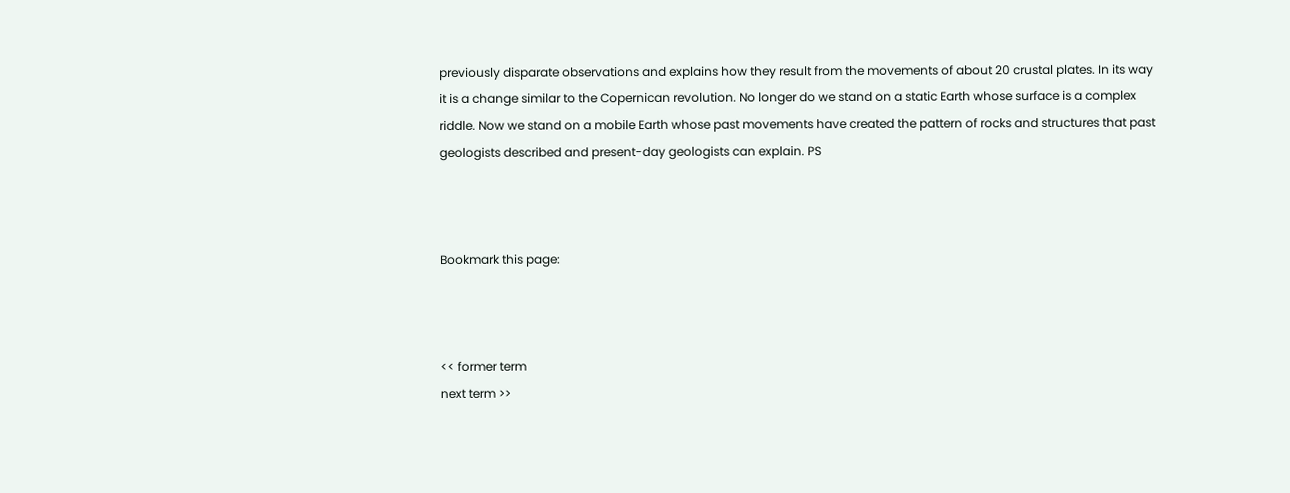previously disparate observations and explains how they result from the movements of about 20 crustal plates. In its way it is a change similar to the Copernican revolution. No longer do we stand on a static Earth whose surface is a complex riddle. Now we stand on a mobile Earth whose past movements have created the pattern of rocks and structures that past geologists described and present-day geologists can explain. PS



Bookmark this page:



<< former term
next term >>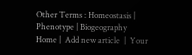Other Terms : Homeostasis | Phenotype | Biogeography
Home |  Add new article  |  Your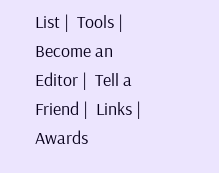List |  Tools |  Become an Editor |  Tell a Friend |  Links |  Awards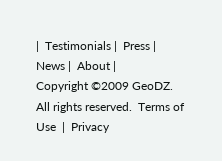|  Testimonials |  Press |  News |  About |
Copyright ©2009 GeoDZ. All rights reserved.  Terms of Use  |  Privacy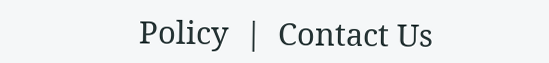Policy  |  Contact Us